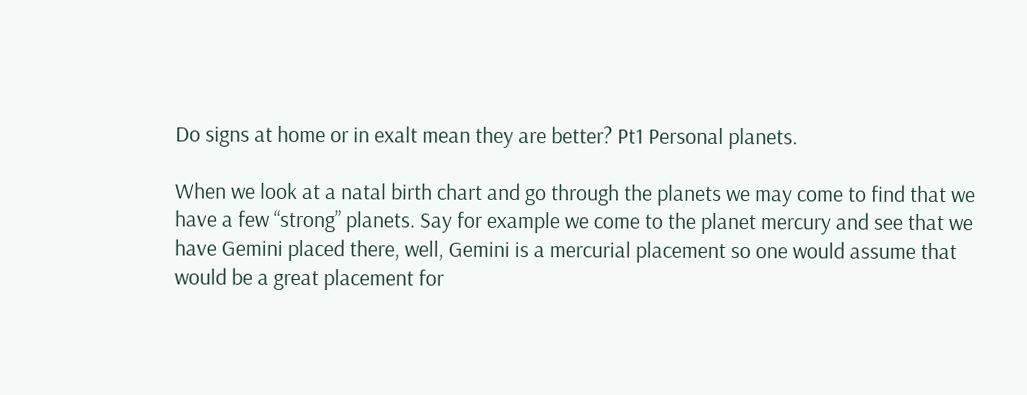Do signs at home or in exalt mean they are better? Pt1 Personal planets.

When we look at a natal birth chart and go through the planets we may come to find that we have a few “strong” planets. Say for example we come to the planet mercury and see that we have Gemini placed there, well, Gemini is a mercurial placement so one would assume that would be a great placement for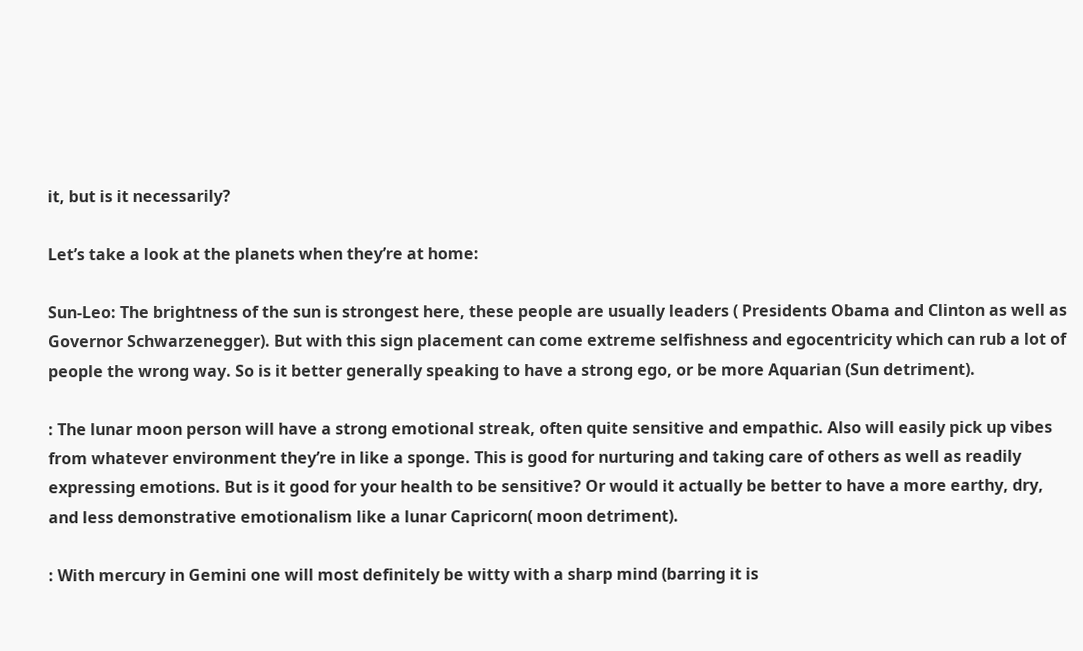it, but is it necessarily?

Let’s take a look at the planets when they’re at home:

Sun-Leo: The brightness of the sun is strongest here, these people are usually leaders ( Presidents Obama and Clinton as well as Governor Schwarzenegger). But with this sign placement can come extreme selfishness and egocentricity which can rub a lot of people the wrong way. So is it better generally speaking to have a strong ego, or be more Aquarian (Sun detriment).

: The lunar moon person will have a strong emotional streak, often quite sensitive and empathic. Also will easily pick up vibes from whatever environment they’re in like a sponge. This is good for nurturing and taking care of others as well as readily expressing emotions. But is it good for your health to be sensitive? Or would it actually be better to have a more earthy, dry, and less demonstrative emotionalism like a lunar Capricorn( moon detriment).

: With mercury in Gemini one will most definitely be witty with a sharp mind (barring it is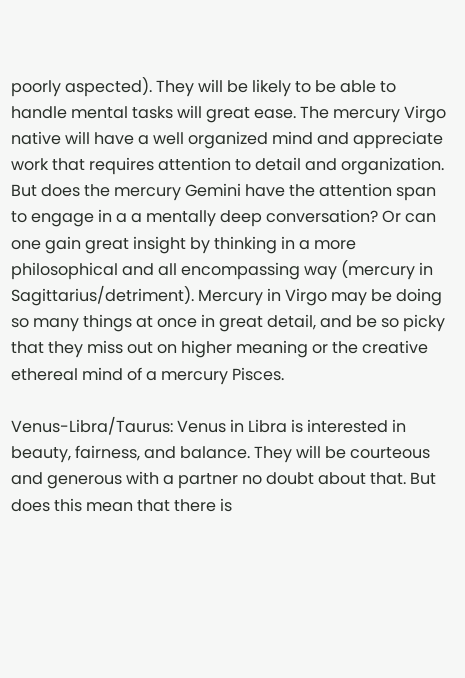poorly aspected). They will be likely to be able to handle mental tasks will great ease. The mercury Virgo native will have a well organized mind and appreciate work that requires attention to detail and organization. But does the mercury Gemini have the attention span to engage in a a mentally deep conversation? Or can one gain great insight by thinking in a more philosophical and all encompassing way (mercury in Sagittarius/detriment). Mercury in Virgo may be doing so many things at once in great detail, and be so picky that they miss out on higher meaning or the creative ethereal mind of a mercury Pisces.

Venus-Libra/Taurus: Venus in Libra is interested in beauty, fairness, and balance. They will be courteous and generous with a partner no doubt about that. But does this mean that there is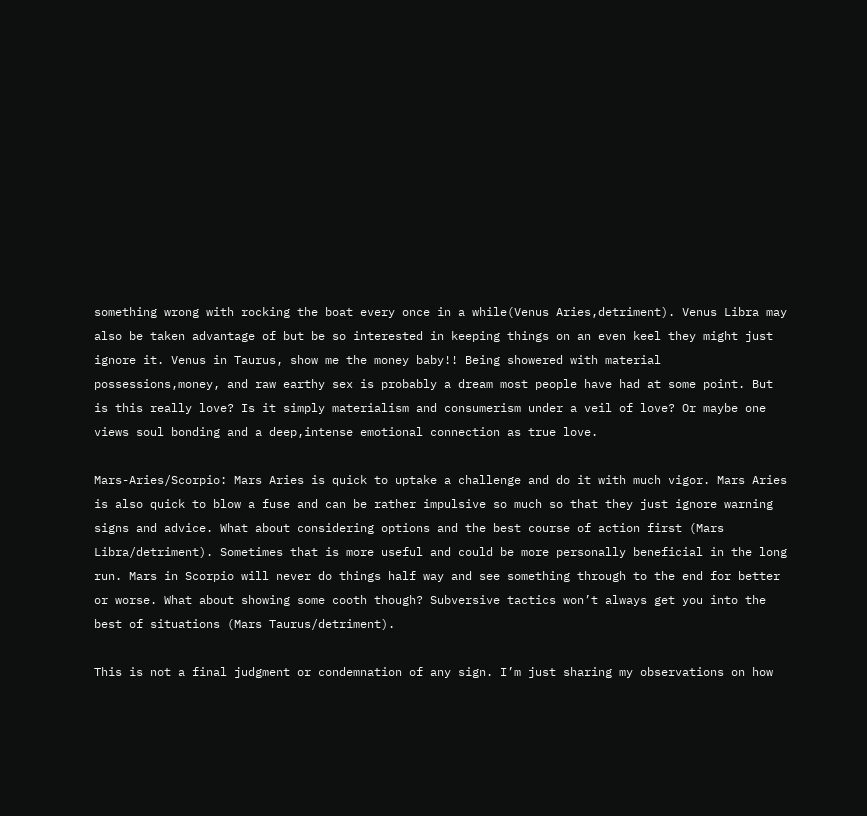something wrong with rocking the boat every once in a while(Venus Aries,detriment). Venus Libra may also be taken advantage of but be so interested in keeping things on an even keel they might just ignore it. Venus in Taurus, show me the money baby!! Being showered with material possessions,money, and raw earthy sex is probably a dream most people have had at some point. But is this really love? Is it simply materialism and consumerism under a veil of love? Or maybe one views soul bonding and a deep,intense emotional connection as true love.

Mars-Aries/Scorpio: Mars Aries is quick to uptake a challenge and do it with much vigor. Mars Aries is also quick to blow a fuse and can be rather impulsive so much so that they just ignore warning signs and advice. What about considering options and the best course of action first (Mars Libra/detriment). Sometimes that is more useful and could be more personally beneficial in the long run. Mars in Scorpio will never do things half way and see something through to the end for better or worse. What about showing some cooth though? Subversive tactics won’t always get you into the best of situations (Mars Taurus/detriment).

This is not a final judgment or condemnation of any sign. I’m just sharing my observations on how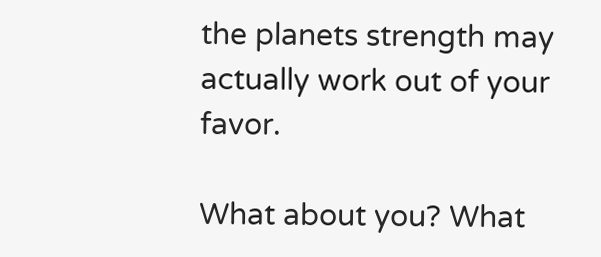the planets strength may actually work out of your favor.

What about you? What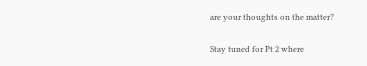are your thoughts on the matter?

Stay tuned for Pt 2 where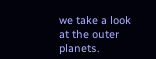we take a look at the outer planets.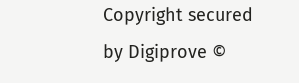Copyright secured by Digiprove ©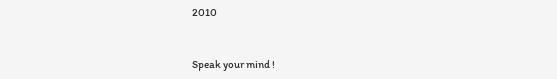2010


Speak your mind !